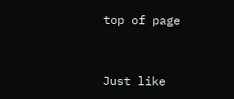top of page


Just like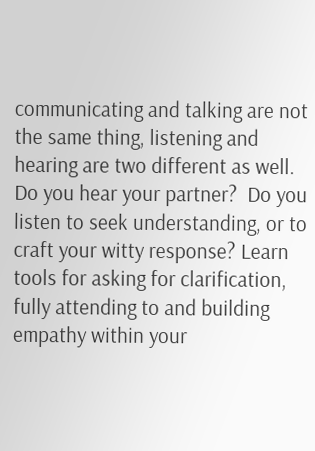communicating and talking are not the same thing, listening and hearing are two different as well.  Do you hear your partner?  Do you listen to seek understanding, or to craft your witty response? Learn tools for asking for clarification, fully attending to and building empathy within your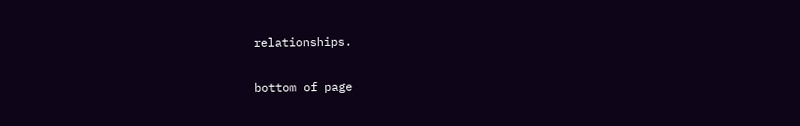relationships.

bottom of page